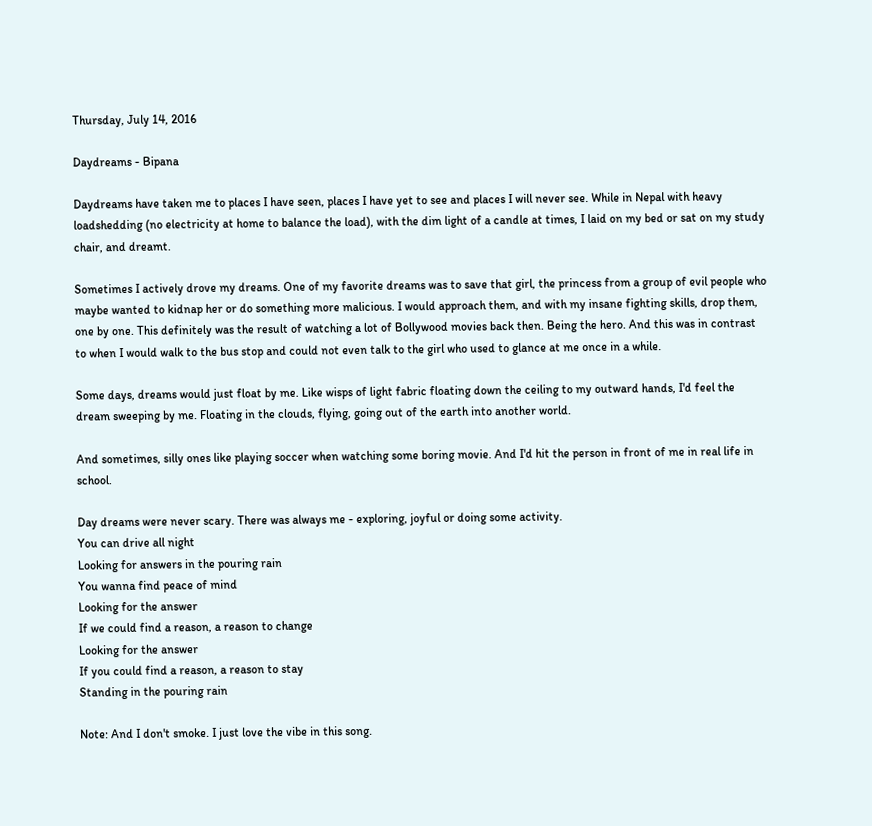Thursday, July 14, 2016

Daydreams - Bipana

Daydreams have taken me to places I have seen, places I have yet to see and places I will never see. While in Nepal with heavy loadshedding (no electricity at home to balance the load), with the dim light of a candle at times, I laid on my bed or sat on my study chair, and dreamt.

Sometimes I actively drove my dreams. One of my favorite dreams was to save that girl, the princess from a group of evil people who maybe wanted to kidnap her or do something more malicious. I would approach them, and with my insane fighting skills, drop them, one by one. This definitely was the result of watching a lot of Bollywood movies back then. Being the hero. And this was in contrast to when I would walk to the bus stop and could not even talk to the girl who used to glance at me once in a while.

Some days, dreams would just float by me. Like wisps of light fabric floating down the ceiling to my outward hands, I'd feel the dream sweeping by me. Floating in the clouds, flying, going out of the earth into another world.

And sometimes, silly ones like playing soccer when watching some boring movie. And I'd hit the person in front of me in real life in school.

Day dreams were never scary. There was always me - exploring, joyful or doing some activity.
You can drive all night
Looking for answers in the pouring rain
You wanna find peace of mind
Looking for the answer
If we could find a reason, a reason to change
Looking for the answer
If you could find a reason, a reason to stay
Standing in the pouring rain

Note: And I don't smoke. I just love the vibe in this song.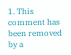1. This comment has been removed by a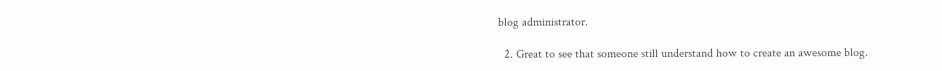blog administrator.

  2. Great to see that someone still understand how to create an awesome blog.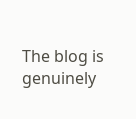The blog is genuinely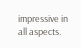impressive in all aspects.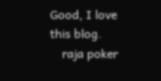Good, I love this blog.
    raja poker